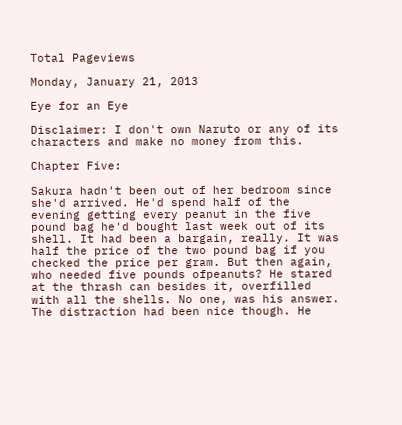Total Pageviews

Monday, January 21, 2013

Eye for an Eye

Disclaimer: I don't own Naruto or any of its characters and make no money from this.

Chapter Five:

Sakura hadn't been out of her bedroom since she'd arrived. He'd spend half of the evening getting every peanut in the five pound bag he'd bought last week out of its shell. It had been a bargain, really. It was half the price of the two pound bag if you checked the price per gram. But then again, who needed five pounds ofpeanuts? He stared at the thrash can besides it, overfilled with all the shells. No one, was his answer. The distraction had been nice though. He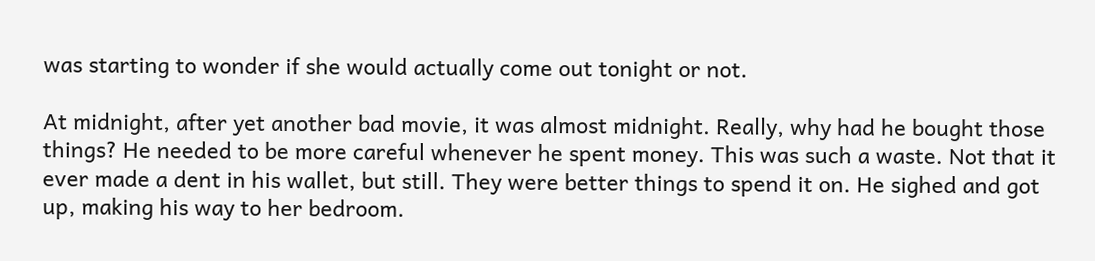was starting to wonder if she would actually come out tonight or not.

At midnight, after yet another bad movie, it was almost midnight. Really, why had he bought those things? He needed to be more careful whenever he spent money. This was such a waste. Not that it ever made a dent in his wallet, but still. They were better things to spend it on. He sighed and got up, making his way to her bedroom.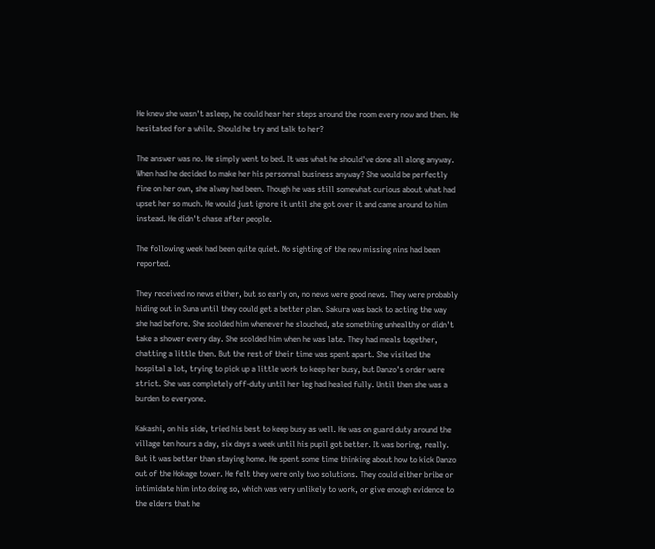He knew she wasn't asleep, he could hear her steps around the room every now and then. He hesitated for a while. Should he try and talk to her?

The answer was no. He simply went to bed. It was what he should've done all along anyway. When had he decided to make her his personnal business anyway? She would be perfectly fine on her own, she alway had been. Though he was still somewhat curious about what had upset her so much. He would just ignore it until she got over it and came around to him instead. He didn't chase after people.

The following week had been quite quiet. No sighting of the new missing nins had been reported.

They received no news either, but so early on, no news were good news. They were probably hiding out in Suna until they could get a better plan. Sakura was back to acting the way she had before. She scolded him whenever he slouched, ate something unhealthy or didn't take a shower every day. She scolded him when he was late. They had meals together, chatting a little then. But the rest of their time was spent apart. She visited the hospital a lot, trying to pick up a little work to keep her busy, but Danzo's order were strict. She was completely off-duty until her leg had healed fully. Until then she was a burden to everyone.

Kakashi, on his side, tried his best to keep busy as well. He was on guard duty around the village ten hours a day, six days a week until his pupil got better. It was boring, really. But it was better than staying home. He spent some time thinking about how to kick Danzo out of the Hokage tower. He felt they were only two solutions. They could either bribe or intimidate him into doing so, which was very unlikely to work, or give enough evidence to the elders that he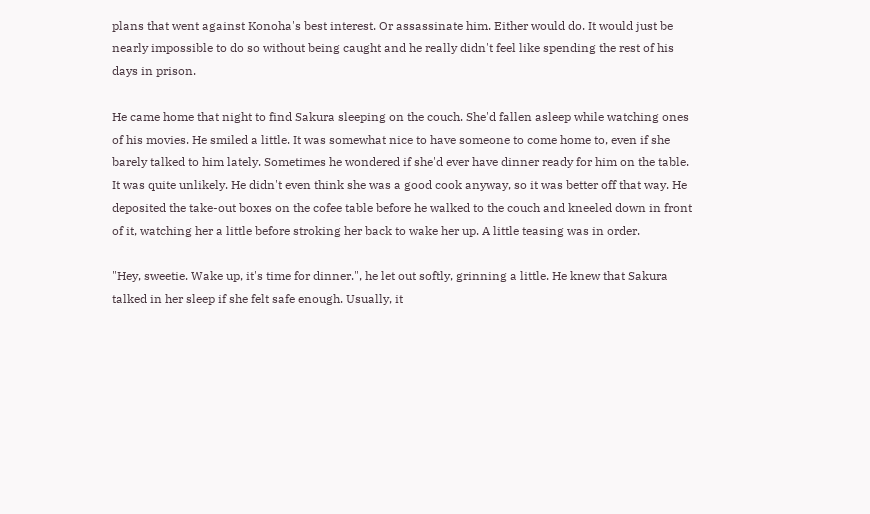plans that went against Konoha's best interest. Or assassinate him. Either would do. It would just be nearly impossible to do so without being caught and he really didn't feel like spending the rest of his days in prison.

He came home that night to find Sakura sleeping on the couch. She'd fallen asleep while watching ones of his movies. He smiled a little. It was somewhat nice to have someone to come home to, even if she barely talked to him lately. Sometimes he wondered if she'd ever have dinner ready for him on the table. It was quite unlikely. He didn't even think she was a good cook anyway, so it was better off that way. He deposited the take-out boxes on the cofee table before he walked to the couch and kneeled down in front of it, watching her a little before stroking her back to wake her up. A little teasing was in order.

"Hey, sweetie. Wake up, it's time for dinner.", he let out softly, grinning a little. He knew that Sakura talked in her sleep if she felt safe enough. Usually, it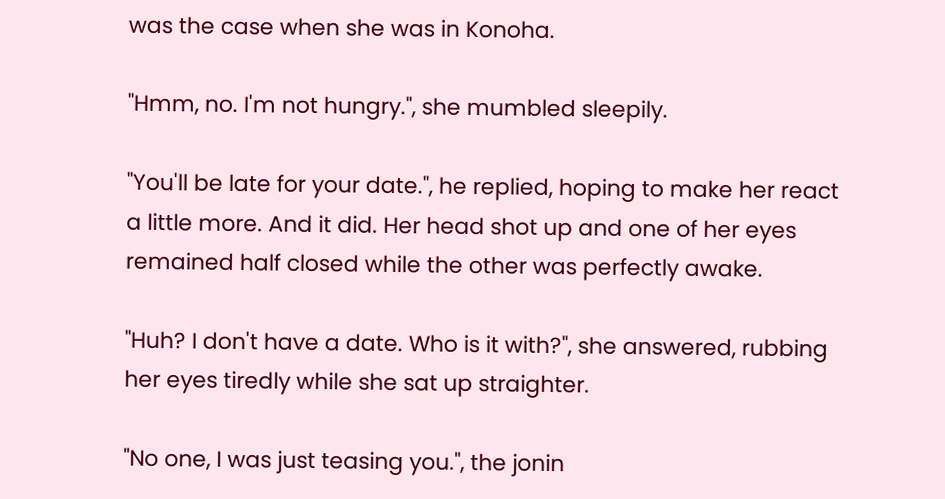was the case when she was in Konoha.

"Hmm, no. I'm not hungry.", she mumbled sleepily.

"You'll be late for your date.", he replied, hoping to make her react a little more. And it did. Her head shot up and one of her eyes remained half closed while the other was perfectly awake.

"Huh? I don't have a date. Who is it with?", she answered, rubbing her eyes tiredly while she sat up straighter.

"No one, I was just teasing you.", the jonin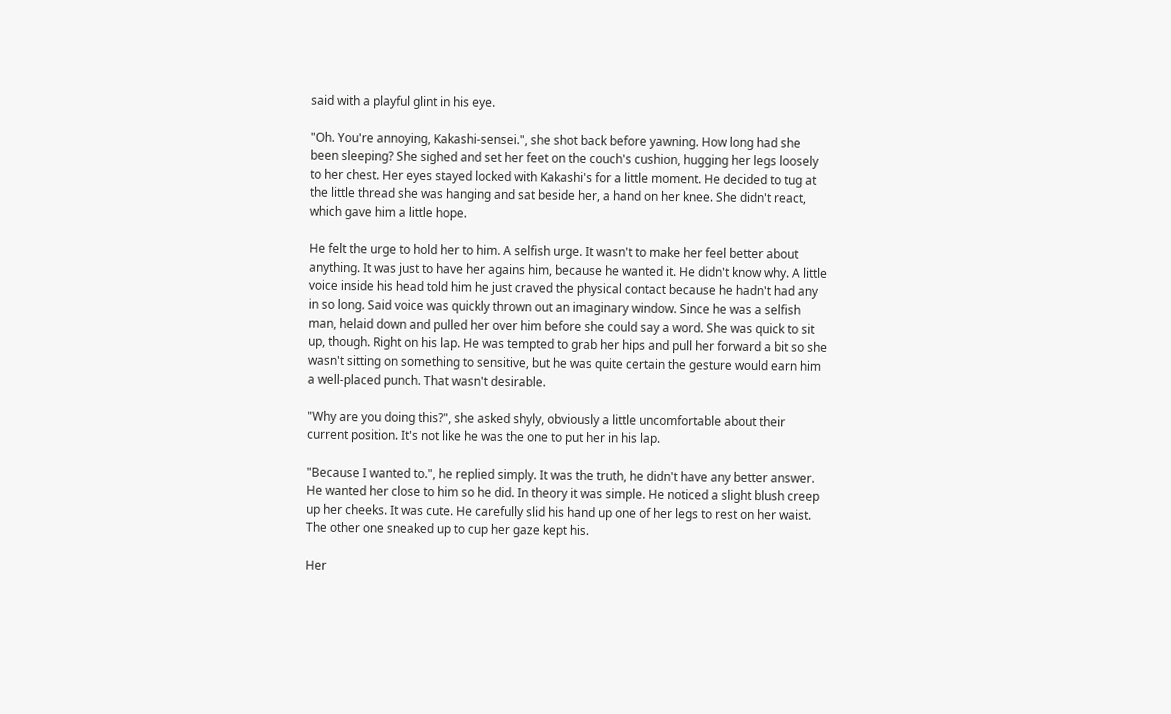said with a playful glint in his eye.

"Oh. You're annoying, Kakashi-sensei.", she shot back before yawning. How long had she been sleeping? She sighed and set her feet on the couch's cushion, hugging her legs loosely to her chest. Her eyes stayed locked with Kakashi's for a little moment. He decided to tug at the little thread she was hanging and sat beside her, a hand on her knee. She didn't react, which gave him a little hope.

He felt the urge to hold her to him. A selfish urge. It wasn't to make her feel better about anything. It was just to have her agains him, because he wanted it. He didn't know why. A little voice inside his head told him he just craved the physical contact because he hadn't had any in so long. Said voice was quickly thrown out an imaginary window. Since he was a selfish man, helaid down and pulled her over him before she could say a word. She was quick to sit up, though. Right on his lap. He was tempted to grab her hips and pull her forward a bit so she wasn't sitting on something to sensitive, but he was quite certain the gesture would earn him a well-placed punch. That wasn't desirable.

"Why are you doing this?", she asked shyly, obviously a little uncomfortable about their current position. It's not like he was the one to put her in his lap.

"Because I wanted to.", he replied simply. It was the truth, he didn't have any better answer. He wanted her close to him so he did. In theory it was simple. He noticed a slight blush creep up her cheeks. It was cute. He carefully slid his hand up one of her legs to rest on her waist. The other one sneaked up to cup her gaze kept his.

Her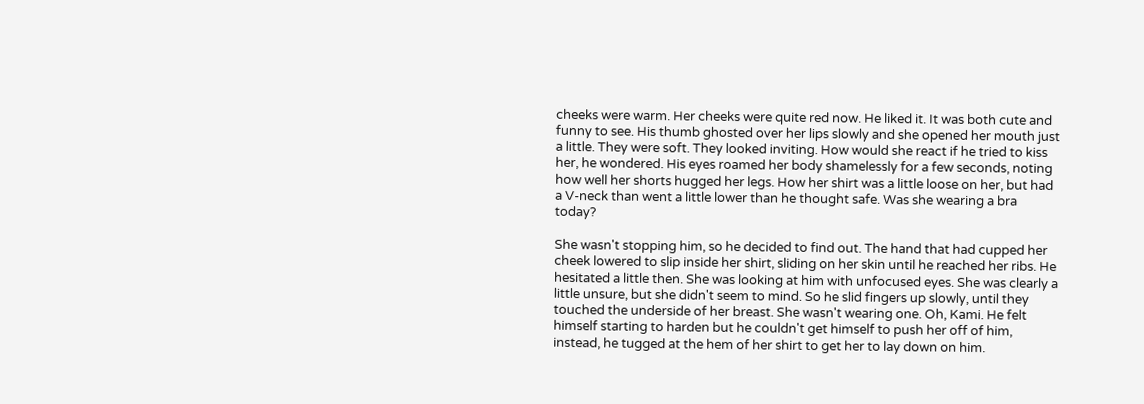cheeks were warm. Her cheeks were quite red now. He liked it. It was both cute and funny to see. His thumb ghosted over her lips slowly and she opened her mouth just a little. They were soft. They looked inviting. How would she react if he tried to kiss her, he wondered. His eyes roamed her body shamelessly for a few seconds, noting how well her shorts hugged her legs. How her shirt was a little loose on her, but had a V-neck than went a little lower than he thought safe. Was she wearing a bra today?

She wasn't stopping him, so he decided to find out. The hand that had cupped her cheek lowered to slip inside her shirt, sliding on her skin until he reached her ribs. He hesitated a little then. She was looking at him with unfocused eyes. She was clearly a little unsure, but she didn't seem to mind. So he slid fingers up slowly, until they touched the underside of her breast. She wasn't wearing one. Oh, Kami. He felt himself starting to harden but he couldn't get himself to push her off of him, instead, he tugged at the hem of her shirt to get her to lay down on him.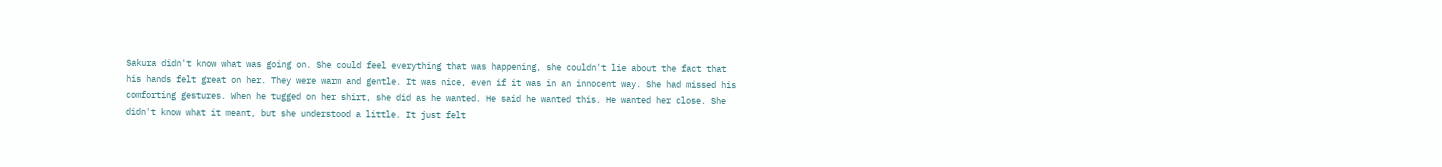Sakura didn't know what was going on. She could feel everything that was happening, she couldn't lie about the fact that his hands felt great on her. They were warm and gentle. It was nice, even if it was in an innocent way. She had missed his comforting gestures. When he tugged on her shirt, she did as he wanted. He said he wanted this. He wanted her close. She didn't know what it meant, but she understood a little. It just felt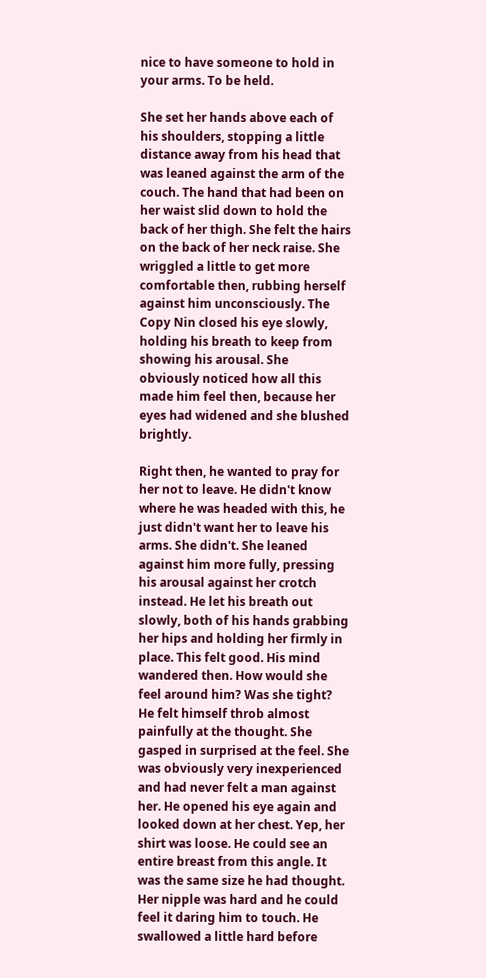nice to have someone to hold in your arms. To be held.

She set her hands above each of his shoulders, stopping a little distance away from his head that was leaned against the arm of the couch. The hand that had been on her waist slid down to hold the back of her thigh. She felt the hairs on the back of her neck raise. She wriggled a little to get more comfortable then, rubbing herself against him unconsciously. The Copy Nin closed his eye slowly, holding his breath to keep from showing his arousal. She obviously noticed how all this made him feel then, because her eyes had widened and she blushed brightly.

Right then, he wanted to pray for her not to leave. He didn't know where he was headed with this, he just didn't want her to leave his arms. She didn't. She leaned against him more fully, pressing his arousal against her crotch instead. He let his breath out slowly, both of his hands grabbing her hips and holding her firmly in place. This felt good. His mind wandered then. How would she feel around him? Was she tight? He felt himself throb almost painfully at the thought. She gasped in surprised at the feel. She was obviously very inexperienced and had never felt a man against her. He opened his eye again and looked down at her chest. Yep, her shirt was loose. He could see an entire breast from this angle. It was the same size he had thought. Her nipple was hard and he could feel it daring him to touch. He swallowed a little hard before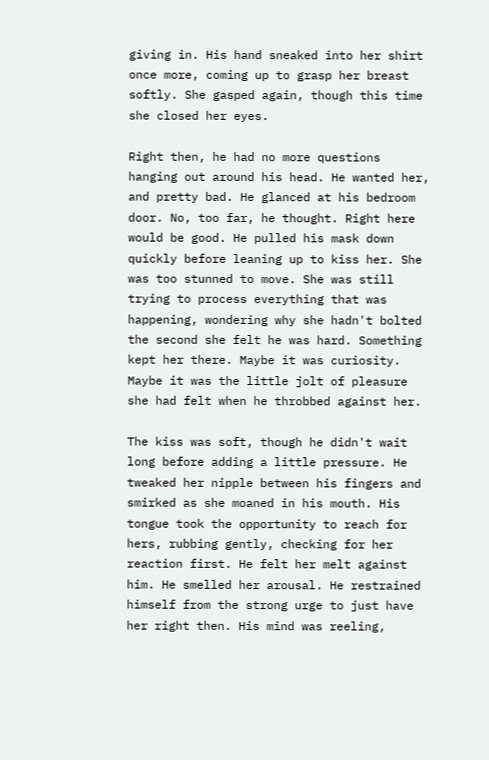giving in. His hand sneaked into her shirt once more, coming up to grasp her breast softly. She gasped again, though this time she closed her eyes.

Right then, he had no more questions hanging out around his head. He wanted her, and pretty bad. He glanced at his bedroom door. No, too far, he thought. Right here would be good. He pulled his mask down quickly before leaning up to kiss her. She was too stunned to move. She was still trying to process everything that was happening, wondering why she hadn't bolted the second she felt he was hard. Something kept her there. Maybe it was curiosity. Maybe it was the little jolt of pleasure she had felt when he throbbed against her.

The kiss was soft, though he didn't wait long before adding a little pressure. He tweaked her nipple between his fingers and smirked as she moaned in his mouth. His tongue took the opportunity to reach for hers, rubbing gently, checking for her reaction first. He felt her melt against him. He smelled her arousal. He restrained himself from the strong urge to just have her right then. His mind was reeling,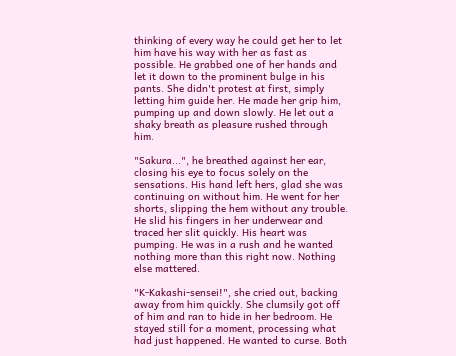thinking of every way he could get her to let him have his way with her as fast as possible. He grabbed one of her hands and let it down to the prominent bulge in his pants. She didn't protest at first, simply letting him guide her. He made her grip him, pumping up and down slowly. He let out a shaky breath as pleasure rushed through him.

"Sakura...", he breathed against her ear, closing his eye to focus solely on the sensations. His hand left hers, glad she was continuing on without him. He went for her shorts, slipping the hem without any trouble. He slid his fingers in her underwear and traced her slit quickly. His heart was pumping. He was in a rush and he wanted nothing more than this right now. Nothing else mattered.

"K-Kakashi-sensei!", she cried out, backing away from him quickly. She clumsily got off of him and ran to hide in her bedroom. He stayed still for a moment, processing what had just happened. He wanted to curse. Both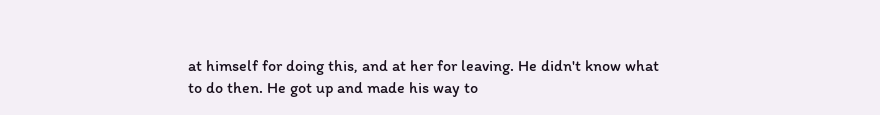at himself for doing this, and at her for leaving. He didn't know what to do then. He got up and made his way to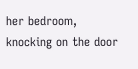her bedroom, knocking on the door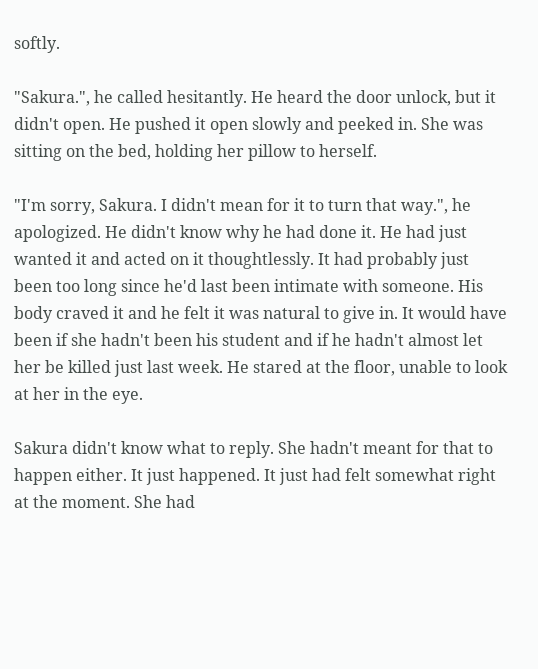softly.

"Sakura.", he called hesitantly. He heard the door unlock, but it didn't open. He pushed it open slowly and peeked in. She was sitting on the bed, holding her pillow to herself.

"I'm sorry, Sakura. I didn't mean for it to turn that way.", he apologized. He didn't know why he had done it. He had just wanted it and acted on it thoughtlessly. It had probably just been too long since he'd last been intimate with someone. His body craved it and he felt it was natural to give in. It would have been if she hadn't been his student and if he hadn't almost let her be killed just last week. He stared at the floor, unable to look at her in the eye.

Sakura didn't know what to reply. She hadn't meant for that to happen either. It just happened. It just had felt somewhat right at the moment. She had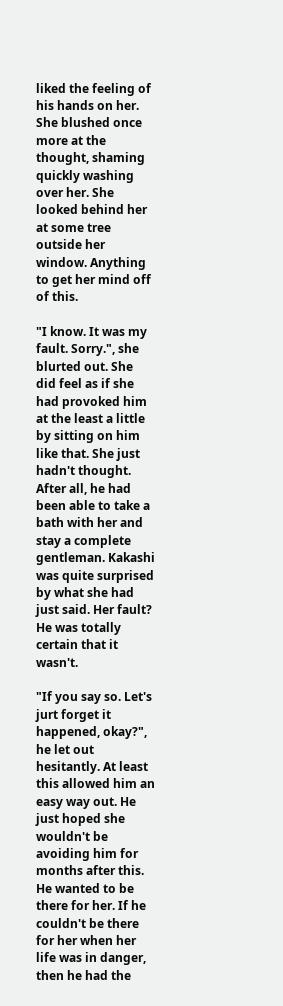liked the feeling of his hands on her. She blushed once more at the thought, shaming quickly washing over her. She looked behind her at some tree outside her window. Anything to get her mind off of this.

"I know. It was my fault. Sorry.", she blurted out. She did feel as if she had provoked him at the least a little by sitting on him like that. She just hadn't thought. After all, he had been able to take a bath with her and stay a complete gentleman. Kakashi was quite surprised by what she had just said. Her fault? He was totally certain that it wasn't.

"If you say so. Let's jurt forget it happened, okay?", he let out hesitantly. At least this allowed him an easy way out. He just hoped she wouldn't be avoiding him for months after this. He wanted to be there for her. If he couldn't be there for her when her life was in danger, then he had the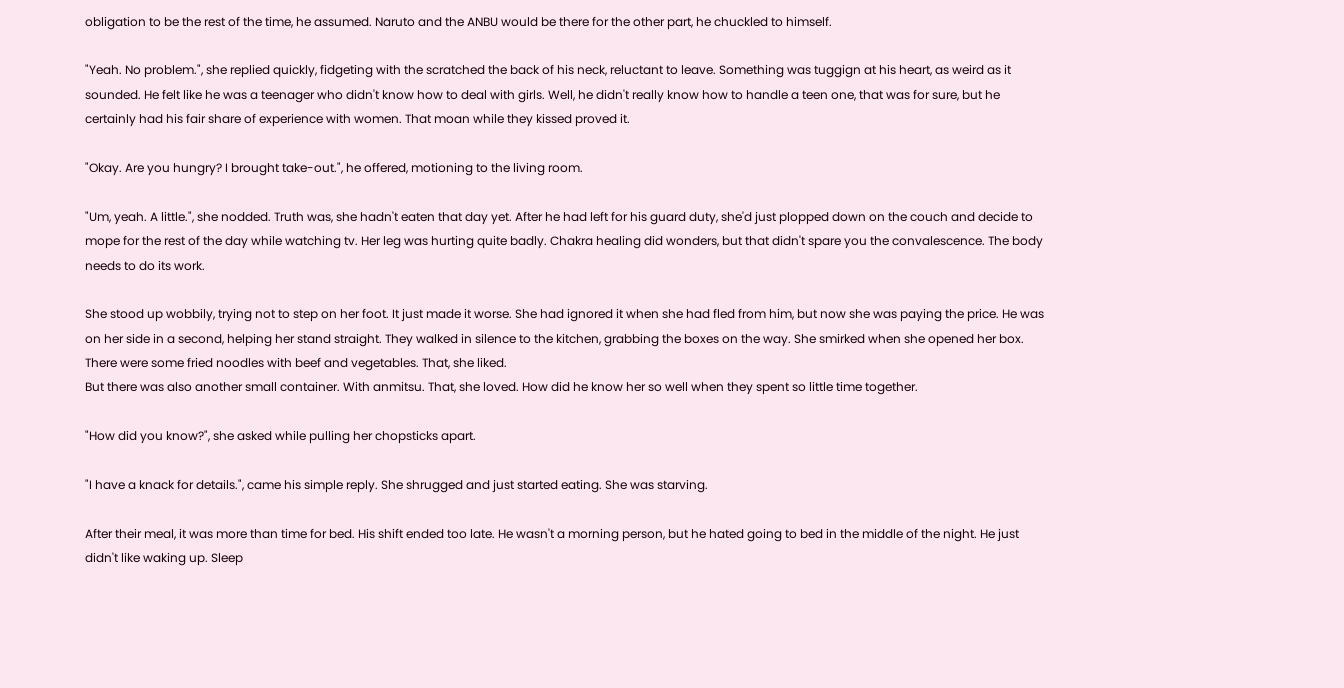obligation to be the rest of the time, he assumed. Naruto and the ANBU would be there for the other part, he chuckled to himself.

"Yeah. No problem.", she replied quickly, fidgeting with the scratched the back of his neck, reluctant to leave. Something was tuggign at his heart, as weird as it sounded. He felt like he was a teenager who didn't know how to deal with girls. Well, he didn't really know how to handle a teen one, that was for sure, but he certainly had his fair share of experience with women. That moan while they kissed proved it.

"Okay. Are you hungry? I brought take-out.", he offered, motioning to the living room.

"Um, yeah. A little.", she nodded. Truth was, she hadn't eaten that day yet. After he had left for his guard duty, she'd just plopped down on the couch and decide to mope for the rest of the day while watching tv. Her leg was hurting quite badly. Chakra healing did wonders, but that didn't spare you the convalescence. The body needs to do its work.

She stood up wobbily, trying not to step on her foot. It just made it worse. She had ignored it when she had fled from him, but now she was paying the price. He was on her side in a second, helping her stand straight. They walked in silence to the kitchen, grabbing the boxes on the way. She smirked when she opened her box. There were some fried noodles with beef and vegetables. That, she liked.
But there was also another small container. With anmitsu. That, she loved. How did he know her so well when they spent so little time together.

"How did you know?", she asked while pulling her chopsticks apart.

"I have a knack for details.", came his simple reply. She shrugged and just started eating. She was starving.

After their meal, it was more than time for bed. His shift ended too late. He wasn't a morning person, but he hated going to bed in the middle of the night. He just didn't like waking up. Sleep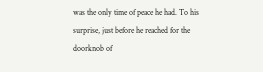was the only time of peace he had. To his surprise, just before he reached for the doorknob of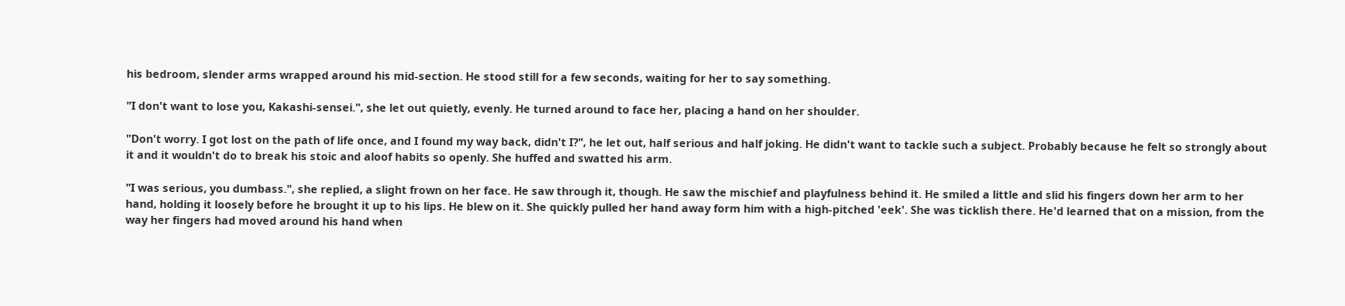his bedroom, slender arms wrapped around his mid-section. He stood still for a few seconds, waiting for her to say something.

"I don't want to lose you, Kakashi-sensei.", she let out quietly, evenly. He turned around to face her, placing a hand on her shoulder.

"Don't worry. I got lost on the path of life once, and I found my way back, didn't I?", he let out, half serious and half joking. He didn't want to tackle such a subject. Probably because he felt so strongly about it and it wouldn't do to break his stoic and aloof habits so openly. She huffed and swatted his arm.

"I was serious, you dumbass.", she replied, a slight frown on her face. He saw through it, though. He saw the mischief and playfulness behind it. He smiled a little and slid his fingers down her arm to her hand, holding it loosely before he brought it up to his lips. He blew on it. She quickly pulled her hand away form him with a high-pitched 'eek'. She was ticklish there. He'd learned that on a mission, from the way her fingers had moved around his hand when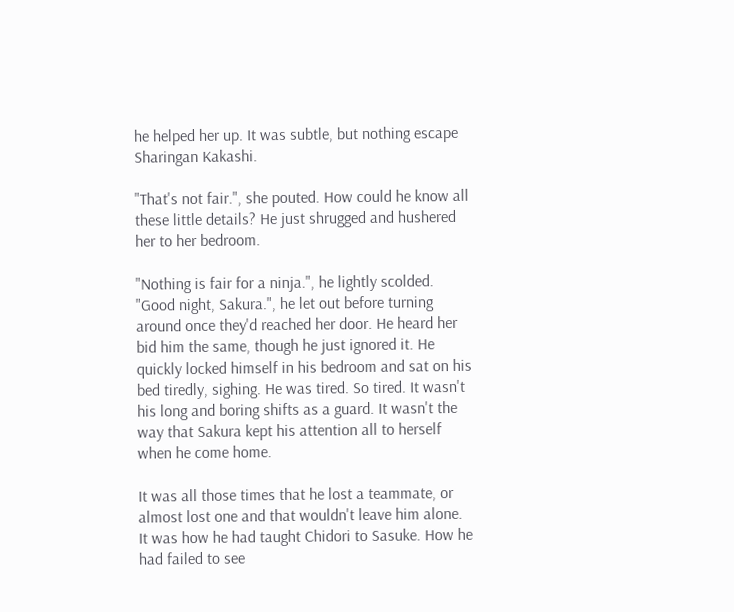he helped her up. It was subtle, but nothing escape Sharingan Kakashi.

"That's not fair.", she pouted. How could he know all these little details? He just shrugged and hushered her to her bedroom.

"Nothing is fair for a ninja.", he lightly scolded. "Good night, Sakura.", he let out before turning around once they'd reached her door. He heard her bid him the same, though he just ignored it. He quickly locked himself in his bedroom and sat on his bed tiredly, sighing. He was tired. So tired. It wasn't his long and boring shifts as a guard. It wasn't the way that Sakura kept his attention all to herself when he come home.

It was all those times that he lost a teammate, or almost lost one and that wouldn't leave him alone. It was how he had taught Chidori to Sasuke. How he had failed to see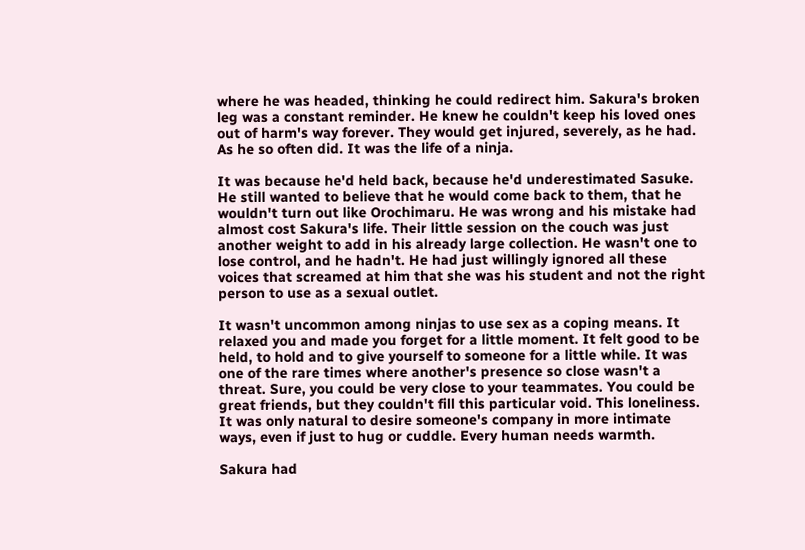where he was headed, thinking he could redirect him. Sakura's broken leg was a constant reminder. He knew he couldn't keep his loved ones out of harm's way forever. They would get injured, severely, as he had. As he so often did. It was the life of a ninja.

It was because he'd held back, because he'd underestimated Sasuke. He still wanted to believe that he would come back to them, that he wouldn't turn out like Orochimaru. He was wrong and his mistake had almost cost Sakura's life. Their little session on the couch was just another weight to add in his already large collection. He wasn't one to lose control, and he hadn't. He had just willingly ignored all these voices that screamed at him that she was his student and not the right person to use as a sexual outlet.

It wasn't uncommon among ninjas to use sex as a coping means. It relaxed you and made you forget for a little moment. It felt good to be held, to hold and to give yourself to someone for a little while. It was one of the rare times where another's presence so close wasn't a threat. Sure, you could be very close to your teammates. You could be great friends, but they couldn't fill this particular void. This loneliness. It was only natural to desire someone's company in more intimate ways, even if just to hug or cuddle. Every human needs warmth.

Sakura had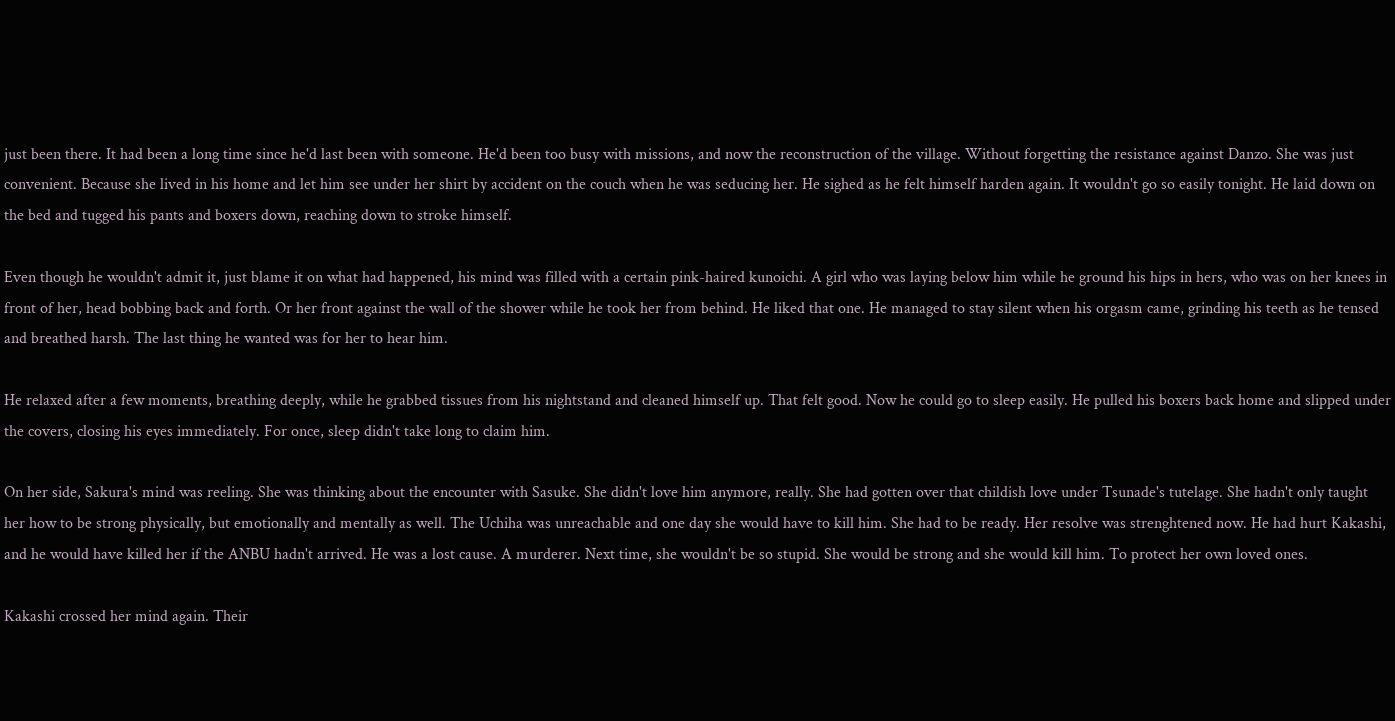just been there. It had been a long time since he'd last been with someone. He'd been too busy with missions, and now the reconstruction of the village. Without forgetting the resistance against Danzo. She was just convenient. Because she lived in his home and let him see under her shirt by accident on the couch when he was seducing her. He sighed as he felt himself harden again. It wouldn't go so easily tonight. He laid down on the bed and tugged his pants and boxers down, reaching down to stroke himself.

Even though he wouldn't admit it, just blame it on what had happened, his mind was filled with a certain pink-haired kunoichi. A girl who was laying below him while he ground his hips in hers, who was on her knees in front of her, head bobbing back and forth. Or her front against the wall of the shower while he took her from behind. He liked that one. He managed to stay silent when his orgasm came, grinding his teeth as he tensed and breathed harsh. The last thing he wanted was for her to hear him.

He relaxed after a few moments, breathing deeply, while he grabbed tissues from his nightstand and cleaned himself up. That felt good. Now he could go to sleep easily. He pulled his boxers back home and slipped under the covers, closing his eyes immediately. For once, sleep didn't take long to claim him.

On her side, Sakura's mind was reeling. She was thinking about the encounter with Sasuke. She didn't love him anymore, really. She had gotten over that childish love under Tsunade's tutelage. She hadn't only taught her how to be strong physically, but emotionally and mentally as well. The Uchiha was unreachable and one day she would have to kill him. She had to be ready. Her resolve was strenghtened now. He had hurt Kakashi, and he would have killed her if the ANBU hadn't arrived. He was a lost cause. A murderer. Next time, she wouldn't be so stupid. She would be strong and she would kill him. To protect her own loved ones.

Kakashi crossed her mind again. Their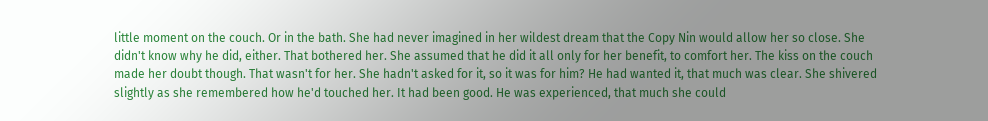little moment on the couch. Or in the bath. She had never imagined in her wildest dream that the Copy Nin would allow her so close. She didn't know why he did, either. That bothered her. She assumed that he did it all only for her benefit, to comfort her. The kiss on the couch made her doubt though. That wasn't for her. She hadn't asked for it, so it was for him? He had wanted it, that much was clear. She shivered slightly as she remembered how he'd touched her. It had been good. He was experienced, that much she could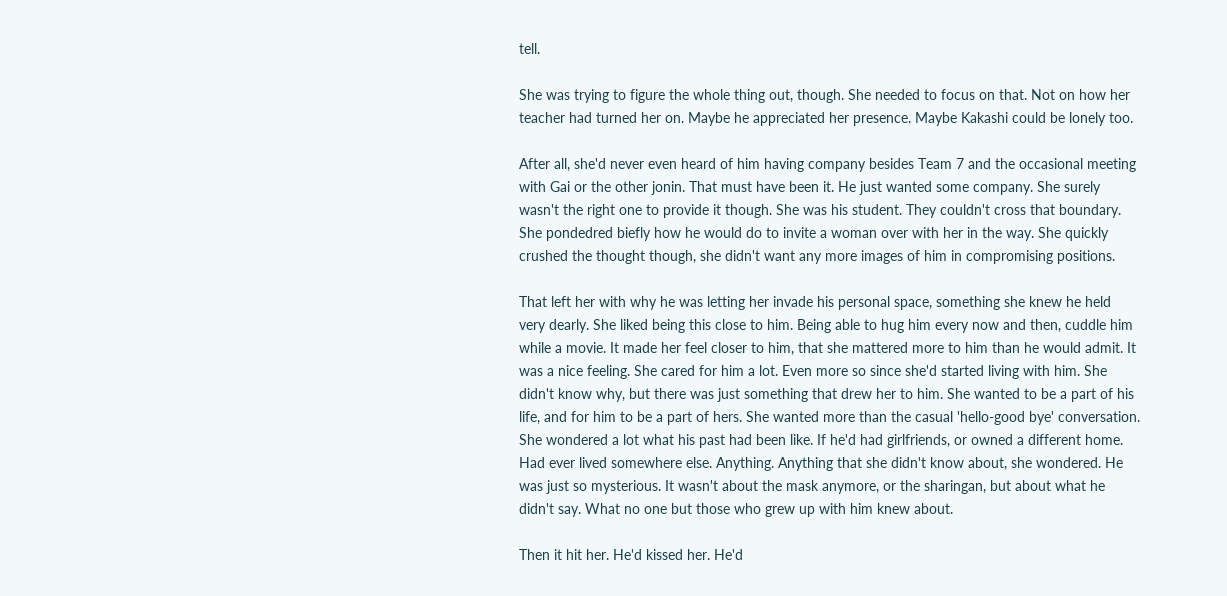tell.

She was trying to figure the whole thing out, though. She needed to focus on that. Not on how her teacher had turned her on. Maybe he appreciated her presence. Maybe Kakashi could be lonely too.

After all, she'd never even heard of him having company besides Team 7 and the occasional meeting with Gai or the other jonin. That must have been it. He just wanted some company. She surely wasn't the right one to provide it though. She was his student. They couldn't cross that boundary. She pondedred biefly how he would do to invite a woman over with her in the way. She quickly crushed the thought though, she didn't want any more images of him in compromising positions.

That left her with why he was letting her invade his personal space, something she knew he held very dearly. She liked being this close to him. Being able to hug him every now and then, cuddle him while a movie. It made her feel closer to him, that she mattered more to him than he would admit. It was a nice feeling. She cared for him a lot. Even more so since she'd started living with him. She didn't know why, but there was just something that drew her to him. She wanted to be a part of his life, and for him to be a part of hers. She wanted more than the casual 'hello-good bye' conversation.
She wondered a lot what his past had been like. If he'd had girlfriends, or owned a different home. Had ever lived somewhere else. Anything. Anything that she didn't know about, she wondered. He was just so mysterious. It wasn't about the mask anymore, or the sharingan, but about what he didn't say. What no one but those who grew up with him knew about.

Then it hit her. He'd kissed her. He'd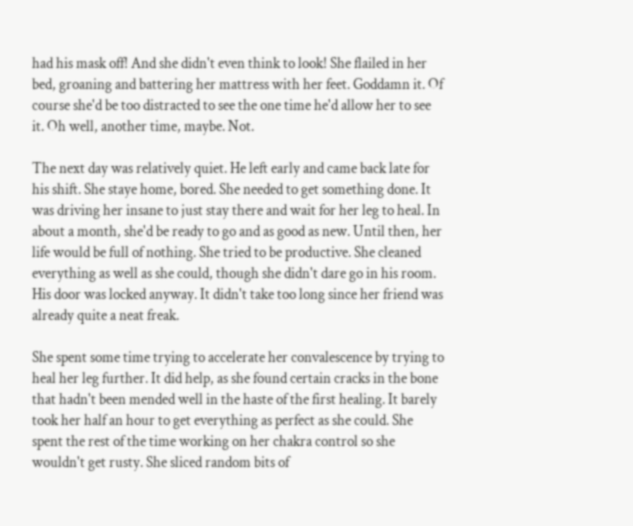had his mask off! And she didn't even think to look! She flailed in her bed, groaning and battering her mattress with her feet. Goddamn it. Of course she'd be too distracted to see the one time he'd allow her to see it. Oh well, another time, maybe. Not.

The next day was relatively quiet. He left early and came back late for his shift. She staye home, bored. She needed to get something done. It was driving her insane to just stay there and wait for her leg to heal. In about a month, she'd be ready to go and as good as new. Until then, her life would be full of nothing. She tried to be productive. She cleaned everything as well as she could, though she didn't dare go in his room. His door was locked anyway. It didn't take too long since her friend was already quite a neat freak.

She spent some time trying to accelerate her convalescence by trying to heal her leg further. It did help, as she found certain cracks in the bone that hadn't been mended well in the haste of the first healing. It barely took her half an hour to get everything as perfect as she could. She spent the rest of the time working on her chakra control so she wouldn't get rusty. She sliced random bits of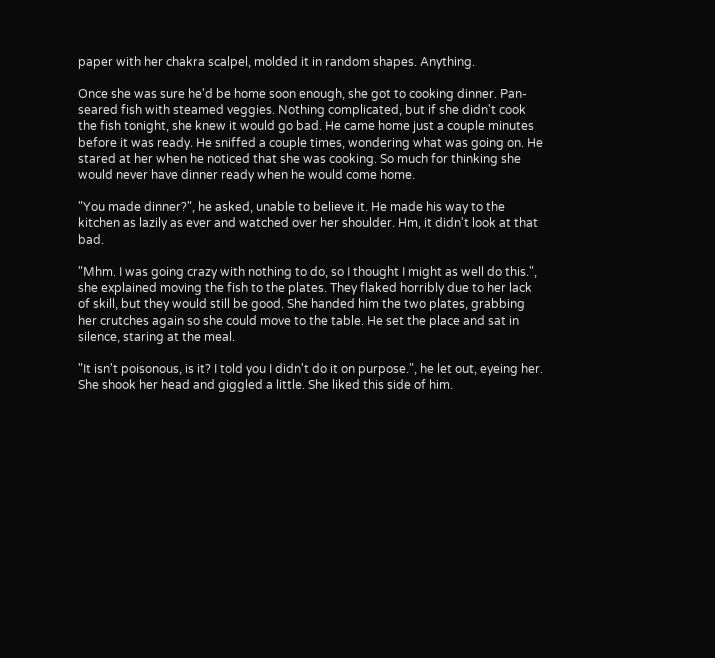paper with her chakra scalpel, molded it in random shapes. Anything.

Once she was sure he'd be home soon enough, she got to cooking dinner. Pan-seared fish with steamed veggies. Nothing complicated, but if she didn't cook the fish tonight, she knew it would go bad. He came home just a couple minutes before it was ready. He sniffed a couple times, wondering what was going on. He stared at her when he noticed that she was cooking. So much for thinking she would never have dinner ready when he would come home.

"You made dinner?", he asked, unable to believe it. He made his way to the kitchen as lazily as ever and watched over her shoulder. Hm, it didn't look at that bad.

"Mhm. I was going crazy with nothing to do, so I thought I might as well do this.", she explained moving the fish to the plates. They flaked horribly due to her lack of skill, but they would still be good. She handed him the two plates, grabbing her crutches again so she could move to the table. He set the place and sat in silence, staring at the meal.

"It isn't poisonous, is it? I told you I didn't do it on purpose.", he let out, eyeing her. She shook her head and giggled a little. She liked this side of him.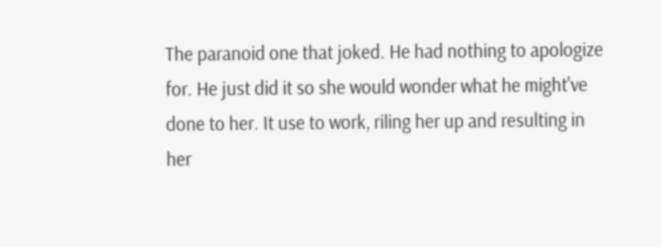The paranoid one that joked. He had nothing to apologize for. He just did it so she would wonder what he might've done to her. It use to work, riling her up and resulting in her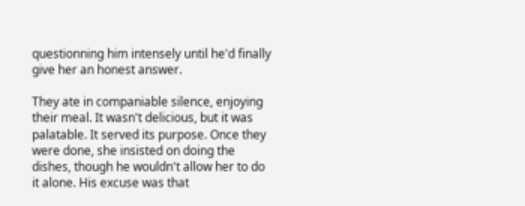questionning him intensely until he'd finally give her an honest answer.

They ate in companiable silence, enjoying their meal. It wasn't delicious, but it was palatable. It served its purpose. Once they were done, she insisted on doing the dishes, though he wouldn't allow her to do it alone. His excuse was that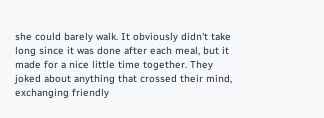she could barely walk. It obviously didn't take long since it was done after each meal, but it made for a nice little time together. They joked about anything that crossed their mind, exchanging friendly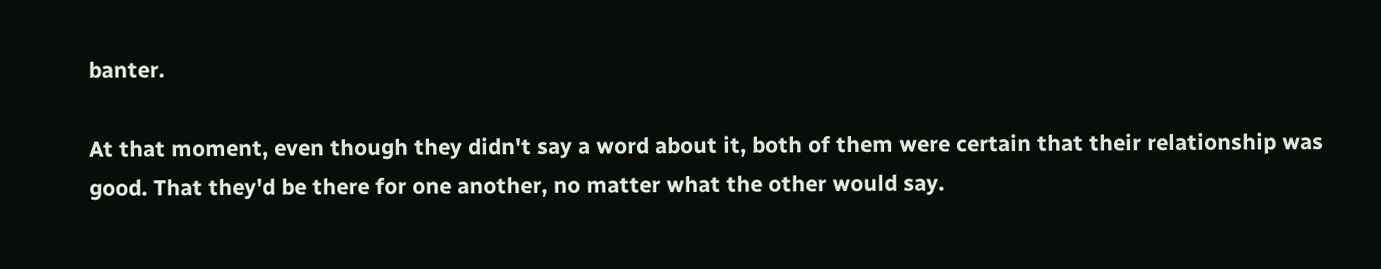banter.

At that moment, even though they didn't say a word about it, both of them were certain that their relationship was good. That they'd be there for one another, no matter what the other would say.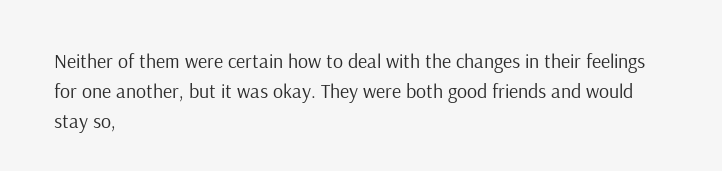Neither of them were certain how to deal with the changes in their feelings for one another, but it was okay. They were both good friends and would stay so,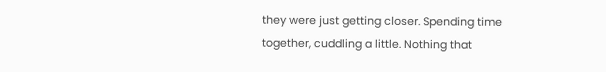they were just getting closer. Spending time together, cuddling a little. Nothing that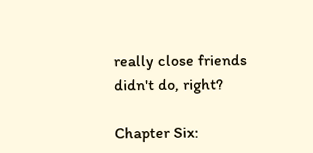really close friends didn't do, right?

Chapter Six: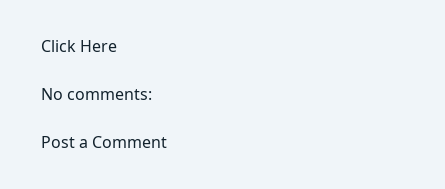Click Here

No comments:

Post a Comment